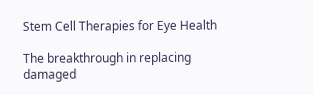Stem Cell Therapies for Eye Health

The breakthrough in replacing damaged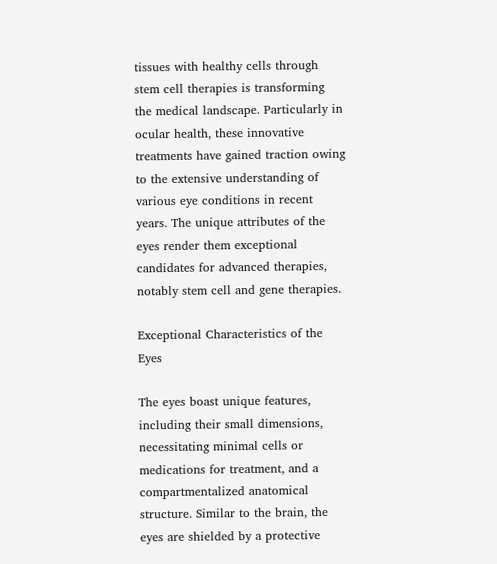tissues with healthy cells through stem cell therapies is transforming the medical landscape. Particularly in ocular health, these innovative treatments have gained traction owing to the extensive understanding of various eye conditions in recent years. The unique attributes of the eyes render them exceptional candidates for advanced therapies, notably stem cell and gene therapies.

Exceptional Characteristics of the Eyes

The eyes boast unique features, including their small dimensions, necessitating minimal cells or medications for treatment, and a compartmentalized anatomical structure. Similar to the brain, the eyes are shielded by a protective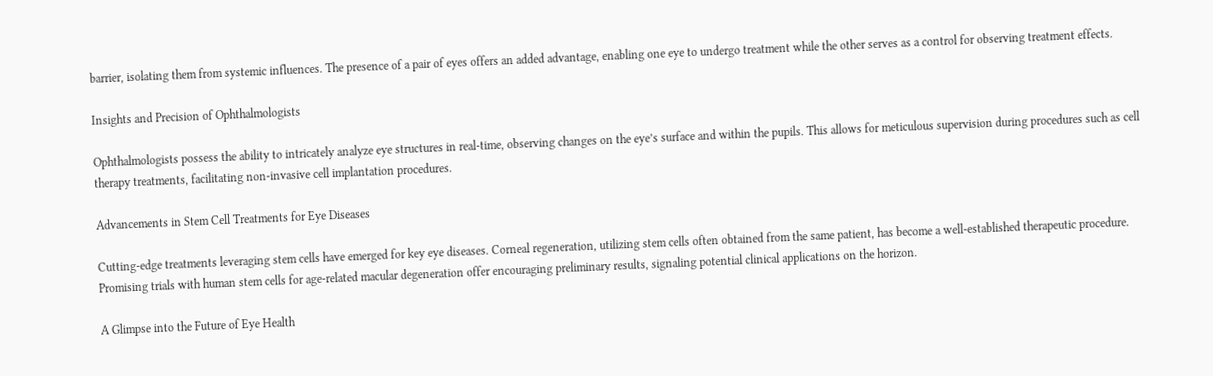barrier, isolating them from systemic influences. The presence of a pair of eyes offers an added advantage, enabling one eye to undergo treatment while the other serves as a control for observing treatment effects.

Insights and Precision of Ophthalmologists

Ophthalmologists possess the ability to intricately analyze eye structures in real-time, observing changes on the eye’s surface and within the pupils. This allows for meticulous supervision during procedures such as cell therapy treatments, facilitating non-invasive cell implantation procedures.

Advancements in Stem Cell Treatments for Eye Diseases

Cutting-edge treatments leveraging stem cells have emerged for key eye diseases. Corneal regeneration, utilizing stem cells often obtained from the same patient, has become a well-established therapeutic procedure. Promising trials with human stem cells for age-related macular degeneration offer encouraging preliminary results, signaling potential clinical applications on the horizon.

A Glimpse into the Future of Eye Health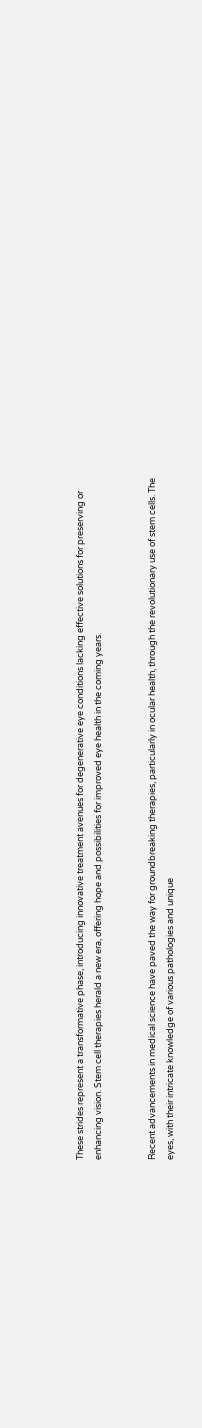These strides represent a transformative phase, introducing innovative treatment avenues for degenerative eye conditions lacking effective solutions for preserving or enhancing vision. Stem cell therapies herald a new era, offering hope and possibilities for improved eye health in the coming years.


Recent advancements in medical science have paved the way for groundbreaking therapies, particularly in ocular health, through the revolutionary use of stem cells. The eyes, with their intricate knowledge of various pathologies and unique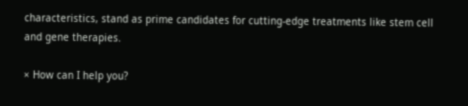characteristics, stand as prime candidates for cutting-edge treatments like stem cell and gene therapies.

× How can I help you?